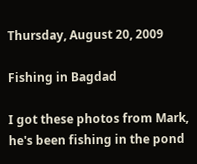Thursday, August 20, 2009

Fishing in Bagdad

I got these photos from Mark, he's been fishing in the pond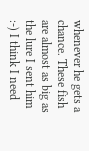whenever he gets a chance. These fish are almost as big as the lure I sent him :-) I think I need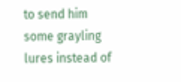to send him some grayling lures instead of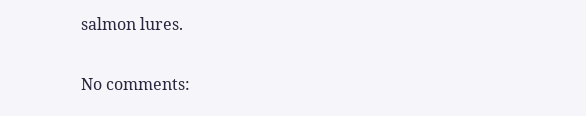salmon lures.

No comments: